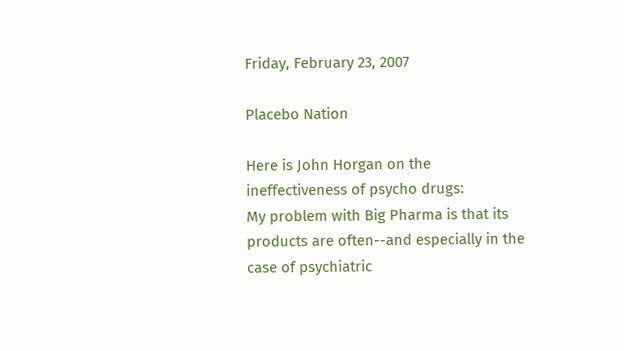Friday, February 23, 2007

Placebo Nation

Here is John Horgan on the ineffectiveness of psycho drugs:
My problem with Big Pharma is that its products are often--and especially in the case of psychiatric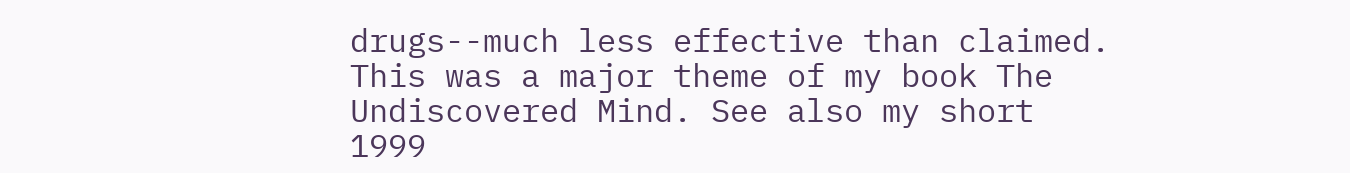drugs--much less effective than claimed. This was a major theme of my book The Undiscovered Mind. See also my short 1999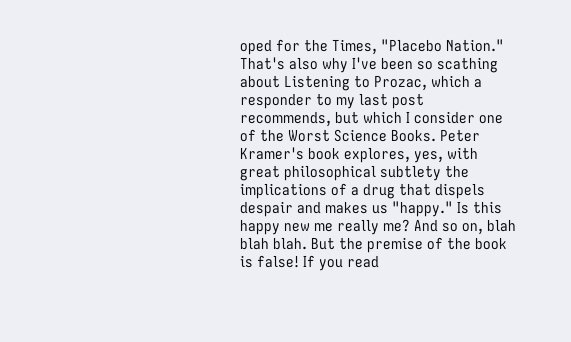oped for the Times, "Placebo Nation." That's also why I've been so scathing about Listening to Prozac, which a responder to my last post recommends, but which I consider one of the Worst Science Books. Peter Kramer's book explores, yes, with great philosophical subtlety the implications of a drug that dispels despair and makes us "happy." Is this happy new me really me? And so on, blah blah blah. But the premise of the book is false! If you read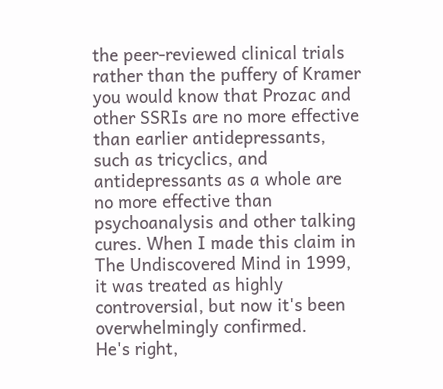the peer-reviewed clinical trials rather than the puffery of Kramer you would know that Prozac and other SSRIs are no more effective than earlier antidepressants, such as tricyclics, and antidepressants as a whole are no more effective than psychoanalysis and other talking cures. When I made this claim in The Undiscovered Mind in 1999, it was treated as highly controversial, but now it's been overwhelmingly confirmed.
He's right,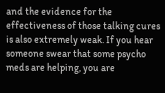and the evidence for the effectiveness of those talking cures is also extremely weak. If you hear someone swear that some psycho meds are helping, you are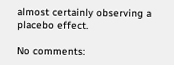almost certainly observing a placebo effect.

No comments: